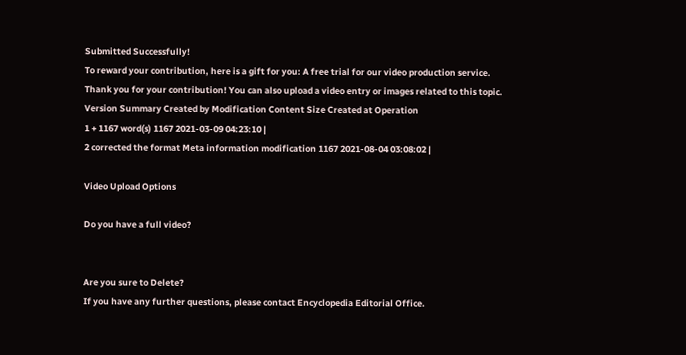Submitted Successfully!
To reward your contribution, here is a gift for you: A free trial for our video production service.
Thank you for your contribution! You can also upload a video entry or images related to this topic.
Version Summary Created by Modification Content Size Created at Operation
1 + 1167 word(s) 1167 2021-03-09 04:23:10 |
2 corrected the format Meta information modification 1167 2021-08-04 03:08:02 |

Video Upload Options

Do you have a full video?


Are you sure to Delete?
If you have any further questions, please contact Encyclopedia Editorial Office.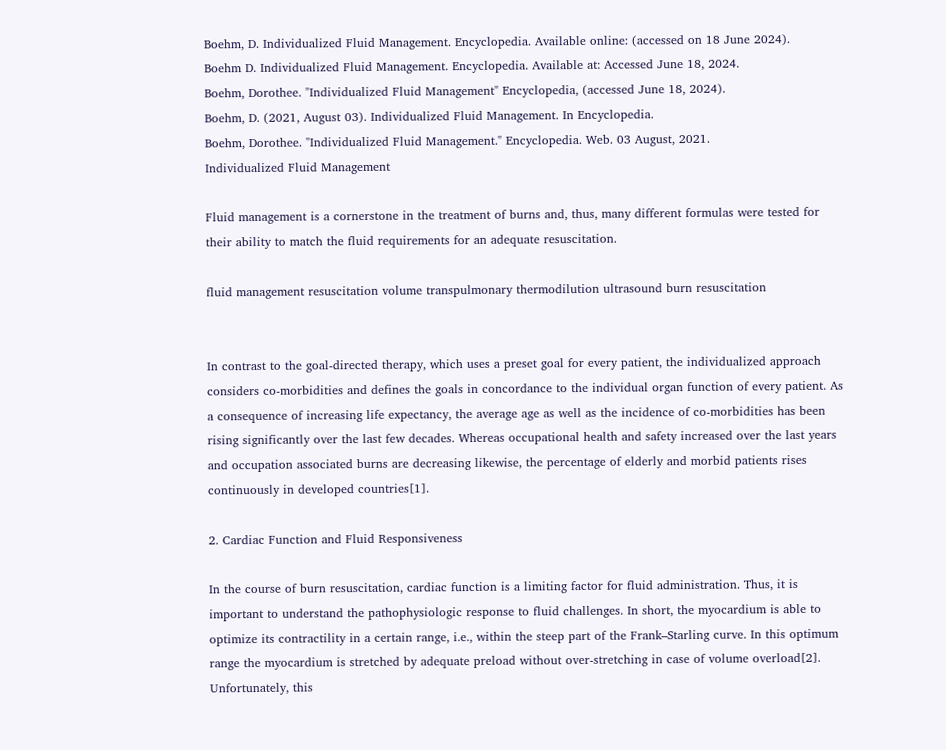Boehm, D. Individualized Fluid Management. Encyclopedia. Available online: (accessed on 18 June 2024).
Boehm D. Individualized Fluid Management. Encyclopedia. Available at: Accessed June 18, 2024.
Boehm, Dorothee. "Individualized Fluid Management" Encyclopedia, (accessed June 18, 2024).
Boehm, D. (2021, August 03). Individualized Fluid Management. In Encyclopedia.
Boehm, Dorothee. "Individualized Fluid Management." Encyclopedia. Web. 03 August, 2021.
Individualized Fluid Management

Fluid management is a cornerstone in the treatment of burns and, thus, many different formulas were tested for their ability to match the fluid requirements for an adequate resuscitation.

fluid management resuscitation volume transpulmonary thermodilution ultrasound burn resuscitation


In contrast to the goal-directed therapy, which uses a preset goal for every patient, the individualized approach considers co-morbidities and defines the goals in concordance to the individual organ function of every patient. As a consequence of increasing life expectancy, the average age as well as the incidence of co-morbidities has been rising significantly over the last few decades. Whereas occupational health and safety increased over the last years and occupation associated burns are decreasing likewise, the percentage of elderly and morbid patients rises continuously in developed countries[1].

2. Cardiac Function and Fluid Responsiveness

In the course of burn resuscitation, cardiac function is a limiting factor for fluid administration. Thus, it is important to understand the pathophysiologic response to fluid challenges. In short, the myocardium is able to optimize its contractility in a certain range, i.e., within the steep part of the Frank–Starling curve. In this optimum range the myocardium is stretched by adequate preload without over-stretching in case of volume overload[2]. Unfortunately, this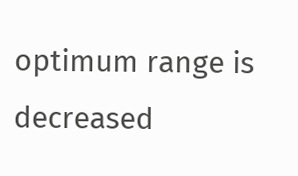optimum range is decreased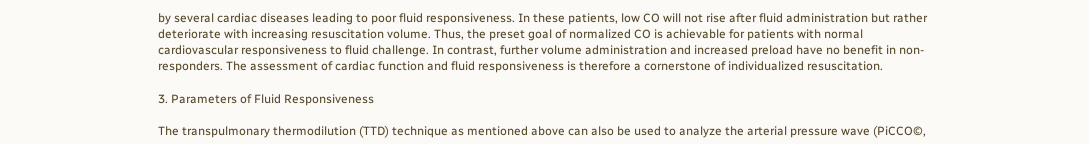by several cardiac diseases leading to poor fluid responsiveness. In these patients, low CO will not rise after fluid administration but rather deteriorate with increasing resuscitation volume. Thus, the preset goal of normalized CO is achievable for patients with normal cardiovascular responsiveness to fluid challenge. In contrast, further volume administration and increased preload have no benefit in non-responders. The assessment of cardiac function and fluid responsiveness is therefore a cornerstone of individualized resuscitation.

3. Parameters of Fluid Responsiveness

The transpulmonary thermodilution (TTD) technique as mentioned above can also be used to analyze the arterial pressure wave (PiCCO©,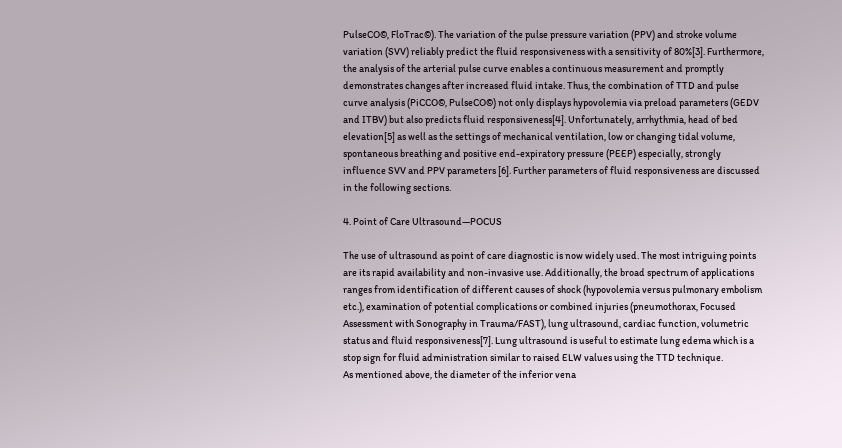PulseCO©, FloTrac©). The variation of the pulse pressure variation (PPV) and stroke volume variation (SVV) reliably predict the fluid responsiveness with a sensitivity of 80%[3]. Furthermore, the analysis of the arterial pulse curve enables a continuous measurement and promptly demonstrates changes after increased fluid intake. Thus, the combination of TTD and pulse curve analysis (PiCCO©, PulseCO©) not only displays hypovolemia via preload parameters (GEDV and ITBV) but also predicts fluid responsiveness[4]. Unfortunately, arrhythmia, head of bed elevation[5] as well as the settings of mechanical ventilation, low or changing tidal volume, spontaneous breathing and positive end-expiratory pressure (PEEP) especially, strongly influence SVV and PPV parameters [6]. Further parameters of fluid responsiveness are discussed in the following sections.

4. Point of Care Ultrasound—POCUS

The use of ultrasound as point of care diagnostic is now widely used. The most intriguing points are its rapid availability and non-invasive use. Additionally, the broad spectrum of applications ranges from identification of different causes of shock (hypovolemia versus pulmonary embolism etc.), examination of potential complications or combined injuries (pneumothorax, Focused Assessment with Sonography in Trauma/FAST), lung ultrasound, cardiac function, volumetric status and fluid responsiveness[7]. Lung ultrasound is useful to estimate lung edema which is a stop sign for fluid administration similar to raised ELW values using the TTD technique.
As mentioned above, the diameter of the inferior vena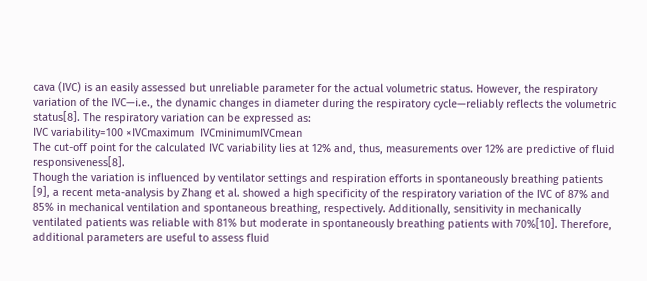cava (IVC) is an easily assessed but unreliable parameter for the actual volumetric status. However, the respiratory variation of the IVC—i.e., the dynamic changes in diameter during the respiratory cycle—reliably reflects the volumetric status[8]. The respiratory variation can be expressed as:
IVC variability=100 ×IVCmaximum  IVCminimumIVCmean
The cut-off point for the calculated IVC variability lies at 12% and, thus, measurements over 12% are predictive of fluid responsiveness[8].
Though the variation is influenced by ventilator settings and respiration efforts in spontaneously breathing patients [9], a recent meta-analysis by Zhang et al. showed a high specificity of the respiratory variation of the IVC of 87% and 85% in mechanical ventilation and spontaneous breathing, respectively. Additionally, sensitivity in mechanically ventilated patients was reliable with 81% but moderate in spontaneously breathing patients with 70%[10]. Therefore, additional parameters are useful to assess fluid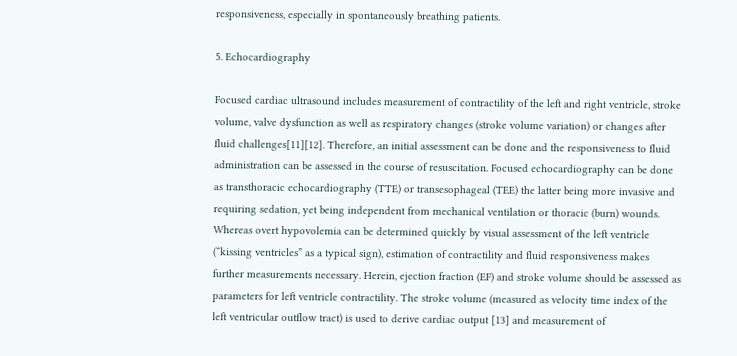responsiveness, especially in spontaneously breathing patients.

5. Echocardiography

Focused cardiac ultrasound includes measurement of contractility of the left and right ventricle, stroke volume, valve dysfunction as well as respiratory changes (stroke volume variation) or changes after fluid challenges[11][12]. Therefore, an initial assessment can be done and the responsiveness to fluid administration can be assessed in the course of resuscitation. Focused echocardiography can be done as transthoracic echocardiography (TTE) or transesophageal (TEE) the latter being more invasive and requiring sedation, yet being independent from mechanical ventilation or thoracic (burn) wounds.
Whereas overt hypovolemia can be determined quickly by visual assessment of the left ventricle (“kissing ventricles” as a typical sign), estimation of contractility and fluid responsiveness makes further measurements necessary. Herein, ejection fraction (EF) and stroke volume should be assessed as parameters for left ventricle contractility. The stroke volume (measured as velocity time index of the left ventricular outflow tract) is used to derive cardiac output [13] and measurement of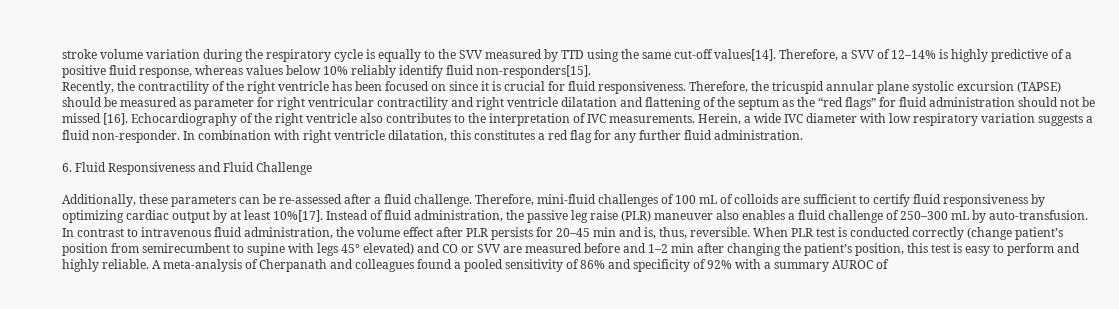stroke volume variation during the respiratory cycle is equally to the SVV measured by TTD using the same cut-off values[14]. Therefore, a SVV of 12–14% is highly predictive of a positive fluid response, whereas values below 10% reliably identify fluid non-responders[15].
Recently, the contractility of the right ventricle has been focused on since it is crucial for fluid responsiveness. Therefore, the tricuspid annular plane systolic excursion (TAPSE) should be measured as parameter for right ventricular contractility and right ventricle dilatation and flattening of the septum as the “red flags” for fluid administration should not be missed [16]. Echocardiography of the right ventricle also contributes to the interpretation of IVC measurements. Herein, a wide IVC diameter with low respiratory variation suggests a fluid non-responder. In combination with right ventricle dilatation, this constitutes a red flag for any further fluid administration.

6. Fluid Responsiveness and Fluid Challenge

Additionally, these parameters can be re-assessed after a fluid challenge. Therefore, mini-fluid challenges of 100 mL of colloids are sufficient to certify fluid responsiveness by optimizing cardiac output by at least 10%[17]. Instead of fluid administration, the passive leg raise (PLR) maneuver also enables a fluid challenge of 250–300 mL by auto-transfusion. In contrast to intravenous fluid administration, the volume effect after PLR persists for 20–45 min and is, thus, reversible. When PLR test is conducted correctly (change patient’s position from semirecumbent to supine with legs 45° elevated) and CO or SVV are measured before and 1–2 min after changing the patient’s position, this test is easy to perform and highly reliable. A meta-analysis of Cherpanath and colleagues found a pooled sensitivity of 86% and specificity of 92% with a summary AUROC of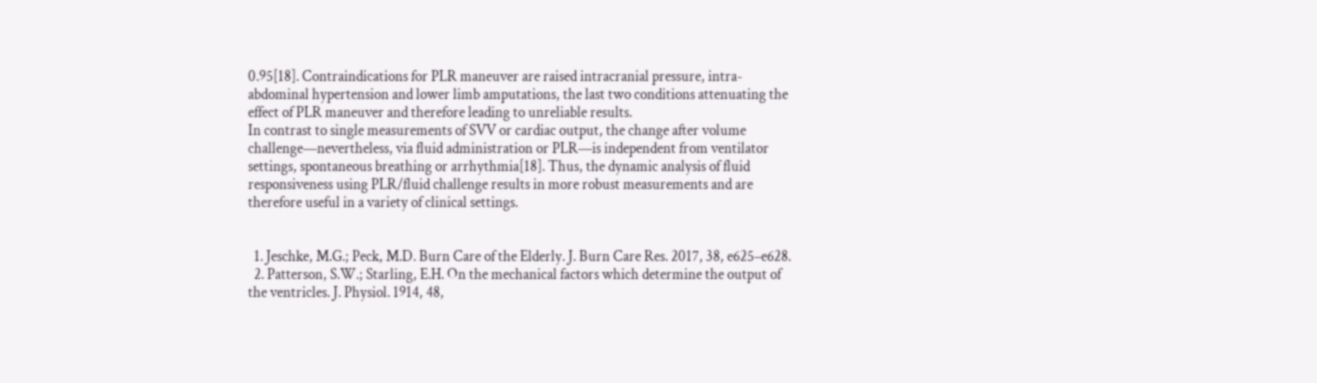0.95[18]. Contraindications for PLR maneuver are raised intracranial pressure, intra-abdominal hypertension and lower limb amputations, the last two conditions attenuating the effect of PLR maneuver and therefore leading to unreliable results.
In contrast to single measurements of SVV or cardiac output, the change after volume challenge—nevertheless, via fluid administration or PLR—is independent from ventilator settings, spontaneous breathing or arrhythmia[18]. Thus, the dynamic analysis of fluid responsiveness using PLR/fluid challenge results in more robust measurements and are therefore useful in a variety of clinical settings.


  1. Jeschke, M.G.; Peck, M.D. Burn Care of the Elderly. J. Burn Care Res. 2017, 38, e625–e628.
  2. Patterson, S.W.; Starling, E.H. On the mechanical factors which determine the output of the ventricles. J. Physiol. 1914, 48,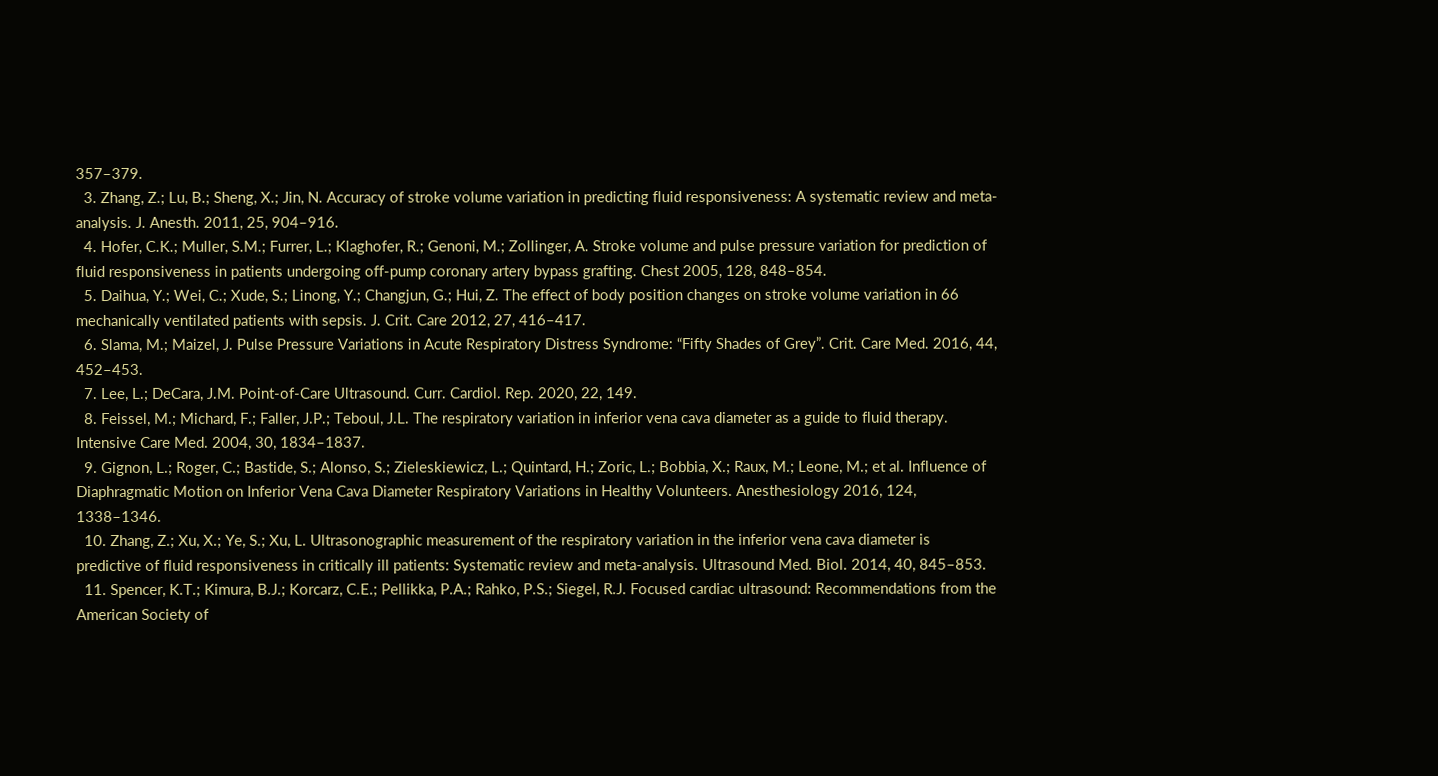357–379.
  3. Zhang, Z.; Lu, B.; Sheng, X.; Jin, N. Accuracy of stroke volume variation in predicting fluid responsiveness: A systematic review and meta-analysis. J. Anesth. 2011, 25, 904–916.
  4. Hofer, C.K.; Muller, S.M.; Furrer, L.; Klaghofer, R.; Genoni, M.; Zollinger, A. Stroke volume and pulse pressure variation for prediction of fluid responsiveness in patients undergoing off-pump coronary artery bypass grafting. Chest 2005, 128, 848–854.
  5. Daihua, Y.; Wei, C.; Xude, S.; Linong, Y.; Changjun, G.; Hui, Z. The effect of body position changes on stroke volume variation in 66 mechanically ventilated patients with sepsis. J. Crit. Care 2012, 27, 416–417.
  6. Slama, M.; Maizel, J. Pulse Pressure Variations in Acute Respiratory Distress Syndrome: “Fifty Shades of Grey”. Crit. Care Med. 2016, 44, 452–453.
  7. Lee, L.; DeCara, J.M. Point-of-Care Ultrasound. Curr. Cardiol. Rep. 2020, 22, 149.
  8. Feissel, M.; Michard, F.; Faller, J.P.; Teboul, J.L. The respiratory variation in inferior vena cava diameter as a guide to fluid therapy. Intensive Care Med. 2004, 30, 1834–1837.
  9. Gignon, L.; Roger, C.; Bastide, S.; Alonso, S.; Zieleskiewicz, L.; Quintard, H.; Zoric, L.; Bobbia, X.; Raux, M.; Leone, M.; et al. Influence of Diaphragmatic Motion on Inferior Vena Cava Diameter Respiratory Variations in Healthy Volunteers. Anesthesiology 2016, 124, 1338–1346.
  10. Zhang, Z.; Xu, X.; Ye, S.; Xu, L. Ultrasonographic measurement of the respiratory variation in the inferior vena cava diameter is predictive of fluid responsiveness in critically ill patients: Systematic review and meta-analysis. Ultrasound Med. Biol. 2014, 40, 845–853.
  11. Spencer, K.T.; Kimura, B.J.; Korcarz, C.E.; Pellikka, P.A.; Rahko, P.S.; Siegel, R.J. Focused cardiac ultrasound: Recommendations from the American Society of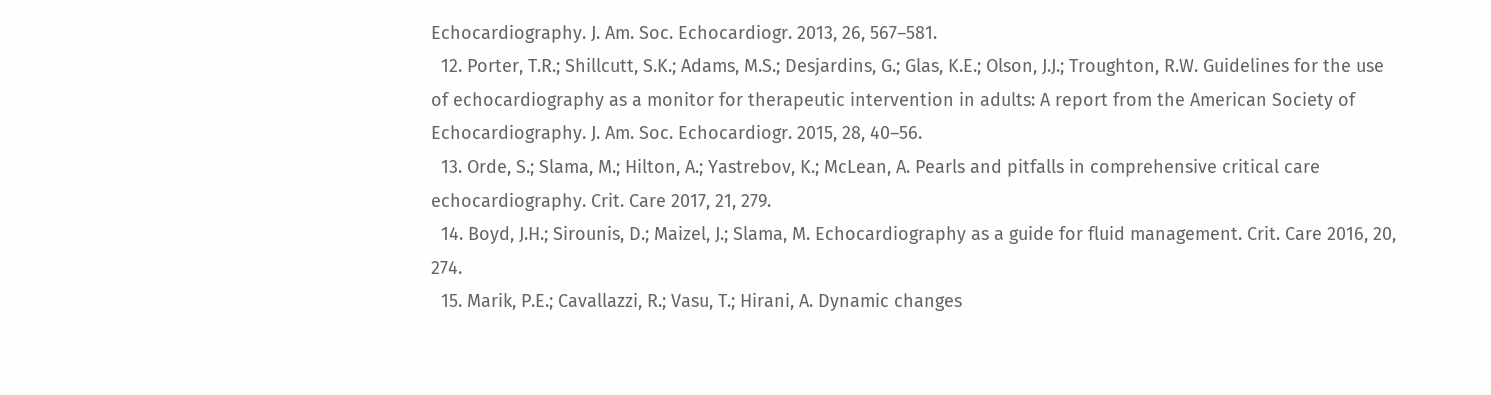Echocardiography. J. Am. Soc. Echocardiogr. 2013, 26, 567–581.
  12. Porter, T.R.; Shillcutt, S.K.; Adams, M.S.; Desjardins, G.; Glas, K.E.; Olson, J.J.; Troughton, R.W. Guidelines for the use of echocardiography as a monitor for therapeutic intervention in adults: A report from the American Society of Echocardiography. J. Am. Soc. Echocardiogr. 2015, 28, 40–56.
  13. Orde, S.; Slama, M.; Hilton, A.; Yastrebov, K.; McLean, A. Pearls and pitfalls in comprehensive critical care echocardiography. Crit. Care 2017, 21, 279.
  14. Boyd, J.H.; Sirounis, D.; Maizel, J.; Slama, M. Echocardiography as a guide for fluid management. Crit. Care 2016, 20, 274.
  15. Marik, P.E.; Cavallazzi, R.; Vasu, T.; Hirani, A. Dynamic changes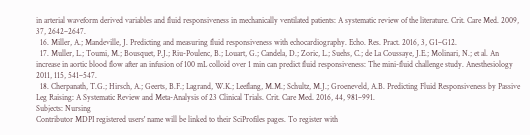in arterial waveform derived variables and fluid responsiveness in mechanically ventilated patients: A systematic review of the literature. Crit. Care Med. 2009, 37, 2642–2647.
  16. Miller, A.; Mandeville, J. Predicting and measuring fluid responsiveness with echocardiography. Echo. Res. Pract. 2016, 3, G1–G12.
  17. Muller, L.; Toumi, M.; Bousquet, P.J.; Riu-Poulenc, B.; Louart, G.; Candela, D.; Zoric, L.; Suehs, C.; de La Coussaye, J.E.; Molinari, N.; et al. An increase in aortic blood flow after an infusion of 100 mL colloid over 1 min can predict fluid responsiveness: The mini-fluid challenge study. Anesthesiology 2011, 115, 541–547.
  18. Cherpanath, T.G.; Hirsch, A.; Geerts, B.F.; Lagrand, W.K.; Leeflang, M.M.; Schultz, M.J.; Groeneveld, A.B. Predicting Fluid Responsiveness by Passive Leg Raising: A Systematic Review and Meta-Analysis of 23 Clinical Trials. Crit. Care Med. 2016, 44, 981–991.
Subjects: Nursing
Contributor MDPI registered users' name will be linked to their SciProfiles pages. To register with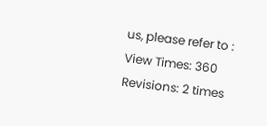us, please refer to :
View Times: 360
Revisions: 2 times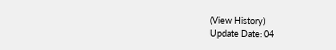(View History)
Update Date: 04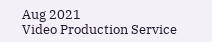Aug 2021
Video Production Service